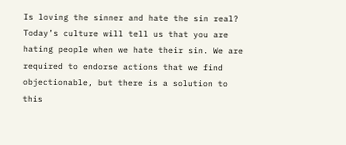Is loving the sinner and hate the sin real? Today’s culture will tell us that you are hating people when we hate their sin. We are required to endorse actions that we find objectionable, but there is a solution to this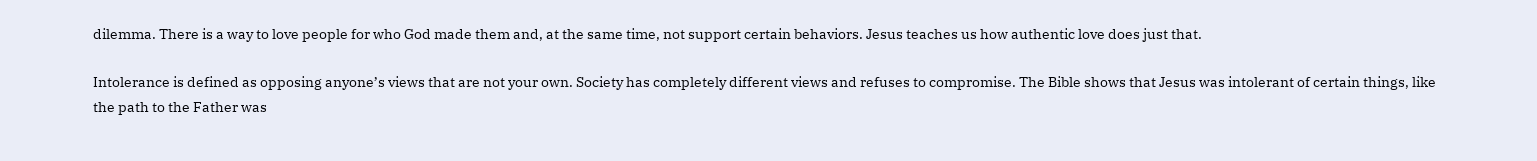dilemma. There is a way to love people for who God made them and, at the same time, not support certain behaviors. Jesus teaches us how authentic love does just that.

Intolerance is defined as opposing anyone’s views that are not your own. Society has completely different views and refuses to compromise. The Bible shows that Jesus was intolerant of certain things, like the path to the Father was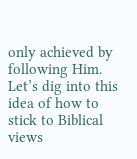only achieved by following Him. Let’s dig into this idea of how to stick to Biblical views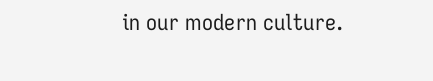in our modern culture.